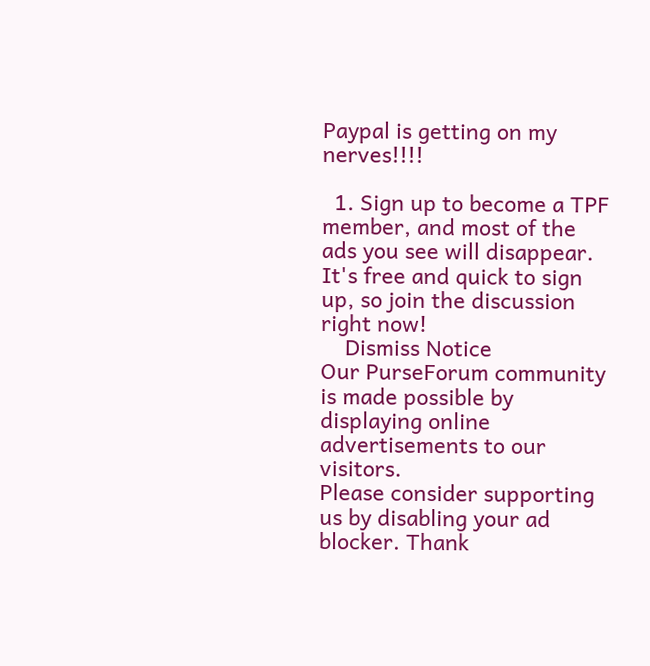Paypal is getting on my nerves!!!!

  1. Sign up to become a TPF member, and most of the ads you see will disappear. It's free and quick to sign up, so join the discussion right now!
    Dismiss Notice
Our PurseForum community is made possible by displaying online advertisements to our visitors.
Please consider supporting us by disabling your ad blocker. Thank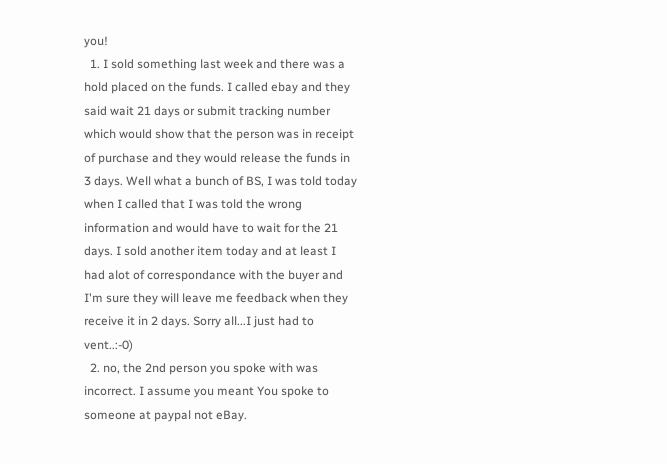you!
  1. I sold something last week and there was a hold placed on the funds. I called ebay and they said wait 21 days or submit tracking number which would show that the person was in receipt of purchase and they would release the funds in 3 days. Well what a bunch of BS, I was told today when I called that I was told the wrong information and would have to wait for the 21 days. I sold another item today and at least I had alot of correspondance with the buyer and I'm sure they will leave me feedback when they receive it in 2 days. Sorry all...I just had to vent..:-0)
  2. no, the 2nd person you spoke with was incorrect. I assume you meant You spoke to someone at paypal not eBay.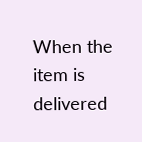When the item is delivered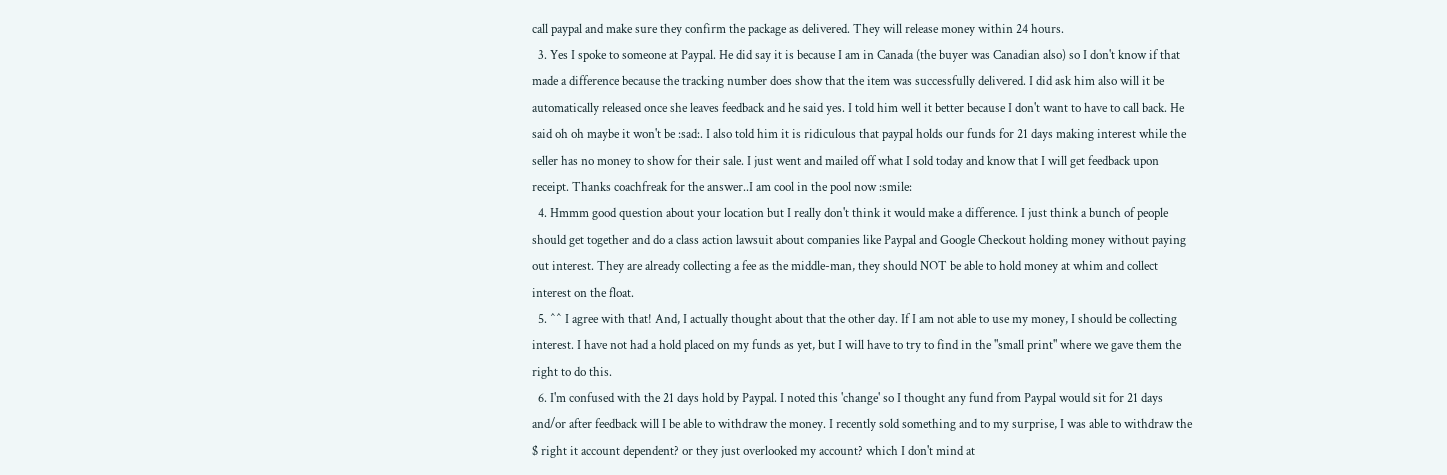call paypal and make sure they confirm the package as delivered. They will release money within 24 hours.
  3. Yes I spoke to someone at Paypal. He did say it is because I am in Canada (the buyer was Canadian also) so I don't know if that made a difference because the tracking number does show that the item was successfully delivered. I did ask him also will it be automatically released once she leaves feedback and he said yes. I told him well it better because I don't want to have to call back. He said oh oh maybe it won't be :sad:. I also told him it is ridiculous that paypal holds our funds for 21 days making interest while the seller has no money to show for their sale. I just went and mailed off what I sold today and know that I will get feedback upon receipt. Thanks coachfreak for the answer..I am cool in the pool now :smile:
  4. Hmmm good question about your location but I really don't think it would make a difference. I just think a bunch of people should get together and do a class action lawsuit about companies like Paypal and Google Checkout holding money without paying out interest. They are already collecting a fee as the middle-man, they should NOT be able to hold money at whim and collect interest on the float.
  5. ^^ I agree with that! And, I actually thought about that the other day. If I am not able to use my money, I should be collecting interest. I have not had a hold placed on my funds as yet, but I will have to try to find in the "small print" where we gave them the right to do this.
  6. I'm confused with the 21 days hold by Paypal. I noted this 'change' so I thought any fund from Paypal would sit for 21 days and/or after feedback will I be able to withdraw the money. I recently sold something and to my surprise, I was able to withdraw the $ right it account dependent? or they just overlooked my account? which I don't mind at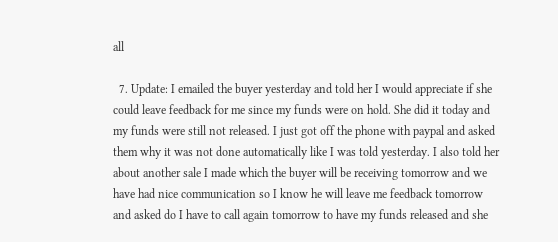all

  7. Update: I emailed the buyer yesterday and told her I would appreciate if she could leave feedback for me since my funds were on hold. She did it today and my funds were still not released. I just got off the phone with paypal and asked them why it was not done automatically like I was told yesterday. I also told her about another sale I made which the buyer will be receiving tomorrow and we have had nice communication so I know he will leave me feedback tomorrow and asked do I have to call again tomorrow to have my funds released and she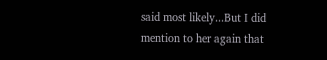said most likely...But I did mention to her again that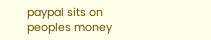paypal sits on peoples money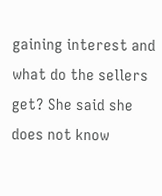gaining interest and what do the sellers get? She said she does not know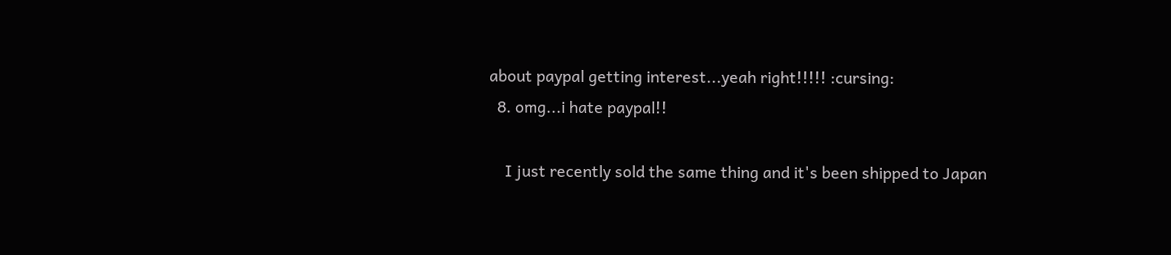about paypal getting interest...yeah right!!!!! :cursing:
  8. omg...i hate paypal!!

    I just recently sold the same thing and it's been shipped to Japan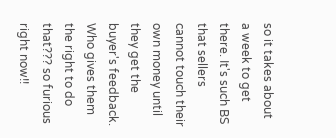so it takes about a week to get there. It's such BS that sellers cannot touch their own money until they get the buyer's feedback. Who gives them the right to do that??? so furious right now!!